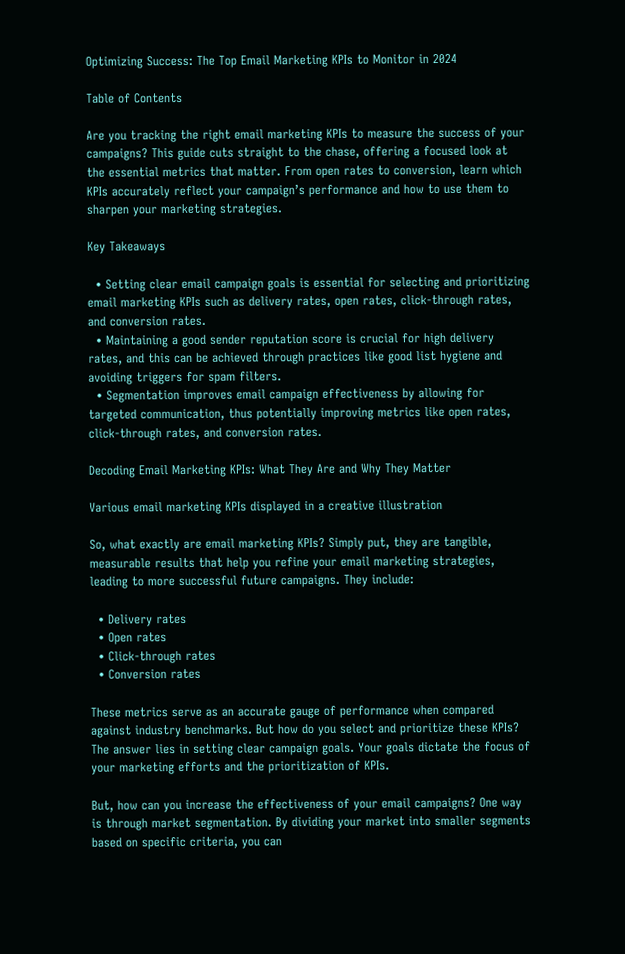Optimizing Success: The Top Email Marketing KPIs to Monitor in 2024

Table of Contents

Are you tracking the right email marketing KPIs to measure the success of your campaigns? This guide cuts straight to the chase, offering a focused look at the essential metrics that matter. From open rates to conversion, learn which KPIs accurately reflect your campaign’s performance and how to use them to sharpen your marketing strategies.

Key Takeaways

  • Setting clear email campaign goals is essential for selecting and prioritizing email marketing KPIs such as delivery rates, open rates, click-through rates, and conversion rates.
  • Maintaining a good sender reputation score is crucial for high delivery rates, and this can be achieved through practices like good list hygiene and avoiding triggers for spam filters.
  • Segmentation improves email campaign effectiveness by allowing for targeted communication, thus potentially improving metrics like open rates, click-through rates, and conversion rates.

Decoding Email Marketing KPIs: What They Are and Why They Matter

Various email marketing KPIs displayed in a creative illustration

So, what exactly are email marketing KPIs? Simply put, they are tangible, measurable results that help you refine your email marketing strategies, leading to more successful future campaigns. They include:

  • Delivery rates
  • Open rates
  • Click-through rates
  • Conversion rates

These metrics serve as an accurate gauge of performance when compared against industry benchmarks. But how do you select and prioritize these KPIs? The answer lies in setting clear campaign goals. Your goals dictate the focus of your marketing efforts and the prioritization of KPIs.

But, how can you increase the effectiveness of your email campaigns? One way is through market segmentation. By dividing your market into smaller segments based on specific criteria, you can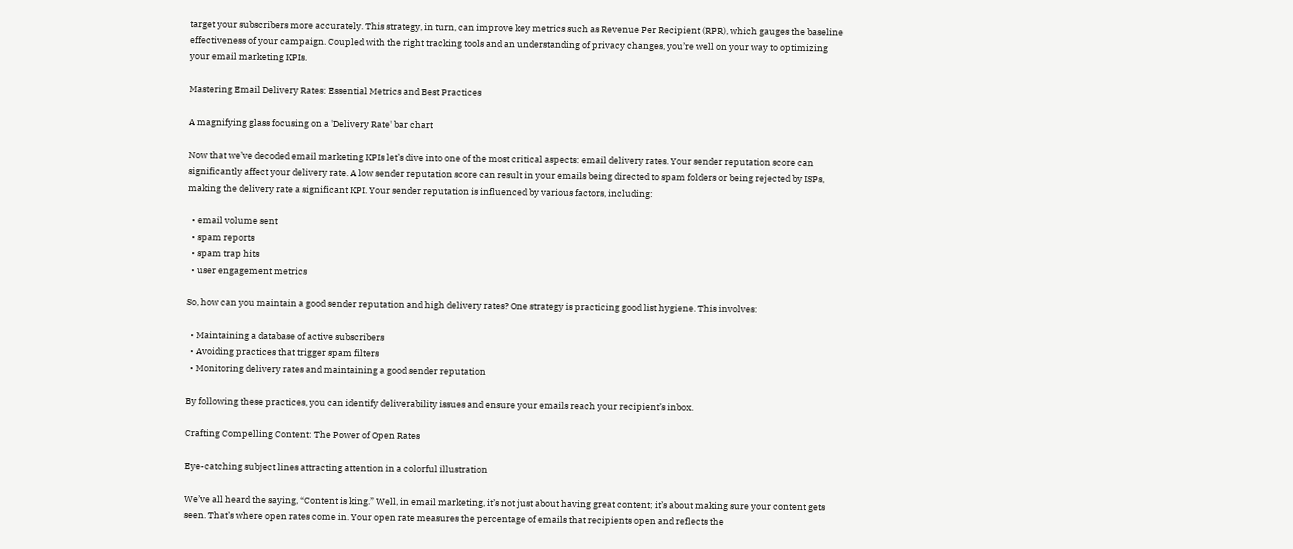target your subscribers more accurately. This strategy, in turn, can improve key metrics such as Revenue Per Recipient (RPR), which gauges the baseline effectiveness of your campaign. Coupled with the right tracking tools and an understanding of privacy changes, you’re well on your way to optimizing your email marketing KPIs.

Mastering Email Delivery Rates: Essential Metrics and Best Practices

A magnifying glass focusing on a 'Delivery Rate' bar chart

Now that we’ve decoded email marketing KPIs let’s dive into one of the most critical aspects: email delivery rates. Your sender reputation score can significantly affect your delivery rate. A low sender reputation score can result in your emails being directed to spam folders or being rejected by ISPs, making the delivery rate a significant KPI. Your sender reputation is influenced by various factors, including:

  • email volume sent
  • spam reports
  • spam trap hits
  • user engagement metrics

So, how can you maintain a good sender reputation and high delivery rates? One strategy is practicing good list hygiene. This involves:

  • Maintaining a database of active subscribers
  • Avoiding practices that trigger spam filters
  • Monitoring delivery rates and maintaining a good sender reputation

By following these practices, you can identify deliverability issues and ensure your emails reach your recipient’s inbox.

Crafting Compelling Content: The Power of Open Rates

Eye-catching subject lines attracting attention in a colorful illustration

We’ve all heard the saying, “Content is king.” Well, in email marketing, it’s not just about having great content; it’s about making sure your content gets seen. That’s where open rates come in. Your open rate measures the percentage of emails that recipients open and reflects the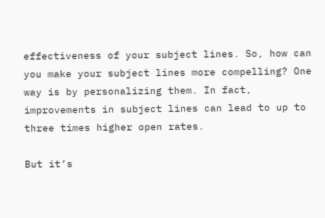effectiveness of your subject lines. So, how can you make your subject lines more compelling? One way is by personalizing them. In fact, improvements in subject lines can lead to up to three times higher open rates.

But it’s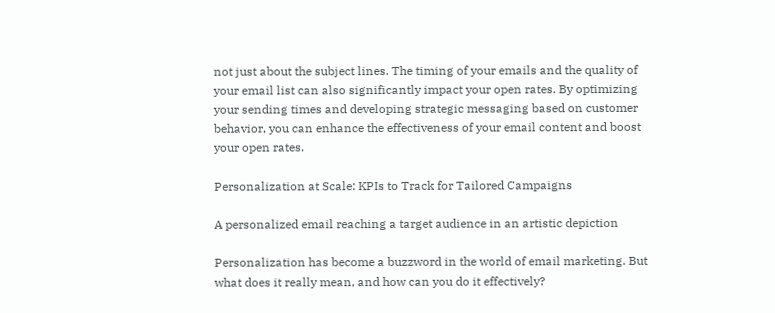not just about the subject lines. The timing of your emails and the quality of your email list can also significantly impact your open rates. By optimizing your sending times and developing strategic messaging based on customer behavior, you can enhance the effectiveness of your email content and boost your open rates.

Personalization at Scale: KPIs to Track for Tailored Campaigns

A personalized email reaching a target audience in an artistic depiction

Personalization has become a buzzword in the world of email marketing. But what does it really mean, and how can you do it effectively?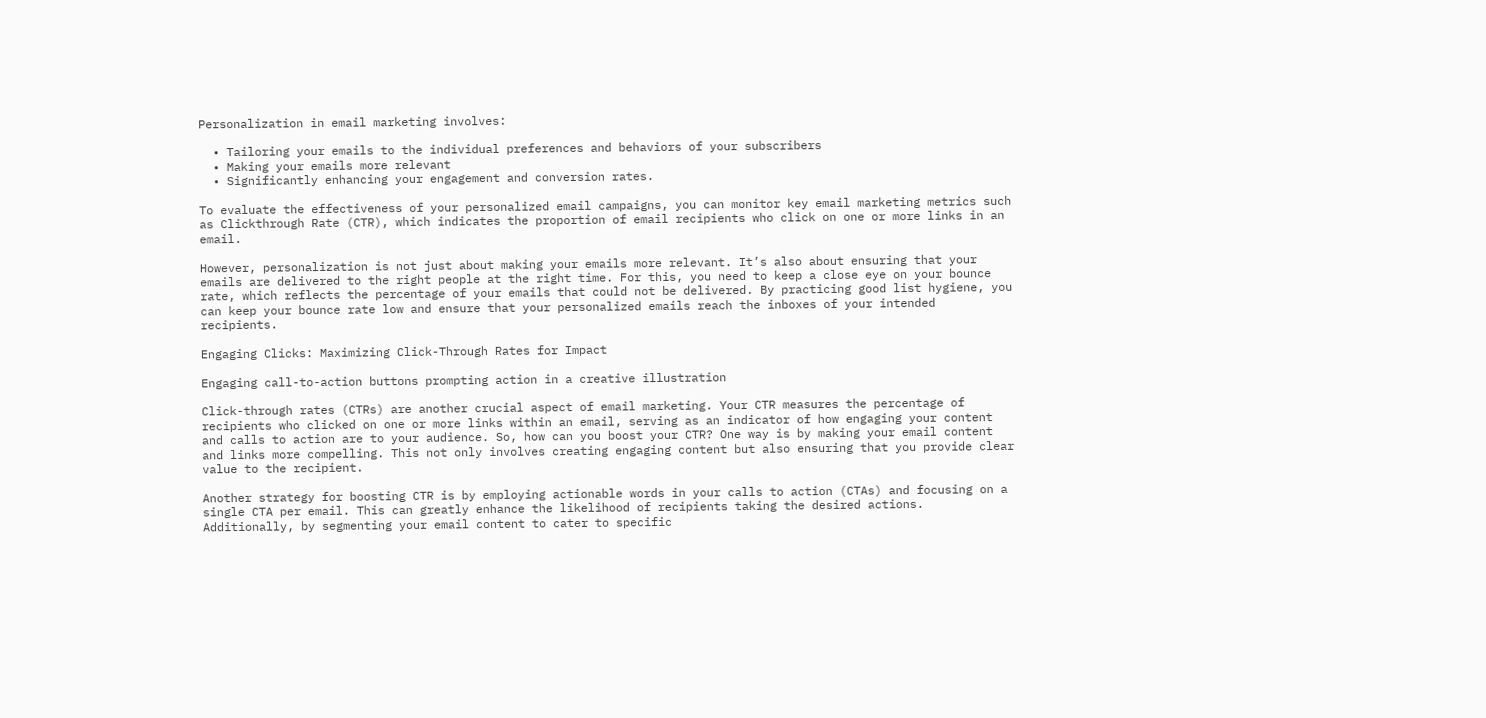Personalization in email marketing involves:

  • Tailoring your emails to the individual preferences and behaviors of your subscribers
  • Making your emails more relevant
  • Significantly enhancing your engagement and conversion rates.

To evaluate the effectiveness of your personalized email campaigns, you can monitor key email marketing metrics such as Clickthrough Rate (CTR), which indicates the proportion of email recipients who click on one or more links in an email.

However, personalization is not just about making your emails more relevant. It’s also about ensuring that your emails are delivered to the right people at the right time. For this, you need to keep a close eye on your bounce rate, which reflects the percentage of your emails that could not be delivered. By practicing good list hygiene, you can keep your bounce rate low and ensure that your personalized emails reach the inboxes of your intended recipients.

Engaging Clicks: Maximizing Click-Through Rates for Impact

Engaging call-to-action buttons prompting action in a creative illustration

Click-through rates (CTRs) are another crucial aspect of email marketing. Your CTR measures the percentage of recipients who clicked on one or more links within an email, serving as an indicator of how engaging your content and calls to action are to your audience. So, how can you boost your CTR? One way is by making your email content and links more compelling. This not only involves creating engaging content but also ensuring that you provide clear value to the recipient.

Another strategy for boosting CTR is by employing actionable words in your calls to action (CTAs) and focusing on a single CTA per email. This can greatly enhance the likelihood of recipients taking the desired actions. Additionally, by segmenting your email content to cater to specific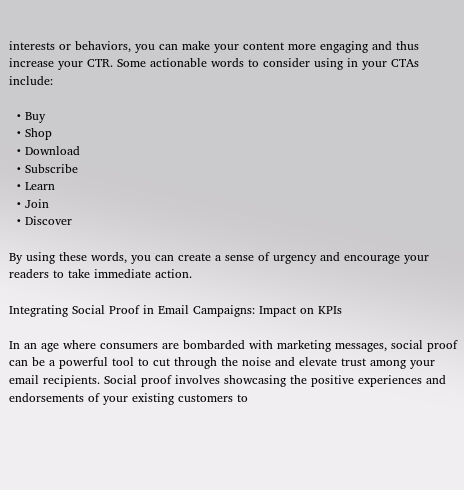interests or behaviors, you can make your content more engaging and thus increase your CTR. Some actionable words to consider using in your CTAs include:

  • Buy
  • Shop
  • Download
  • Subscribe
  • Learn
  • Join
  • Discover

By using these words, you can create a sense of urgency and encourage your readers to take immediate action.

Integrating Social Proof in Email Campaigns: Impact on KPIs

In an age where consumers are bombarded with marketing messages, social proof can be a powerful tool to cut through the noise and elevate trust among your email recipients. Social proof involves showcasing the positive experiences and endorsements of your existing customers to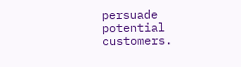persuade potential customers.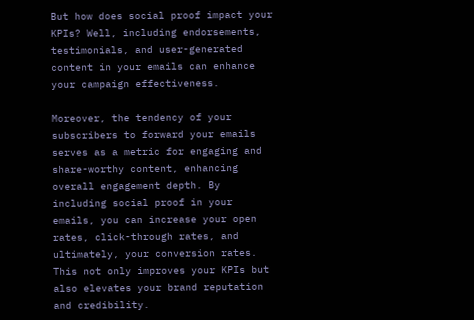But how does social proof impact your KPIs? Well, including endorsements, testimonials, and user-generated content in your emails can enhance your campaign effectiveness.

Moreover, the tendency of your subscribers to forward your emails serves as a metric for engaging and share-worthy content, enhancing overall engagement depth. By including social proof in your emails, you can increase your open rates, click-through rates, and ultimately, your conversion rates. This not only improves your KPIs but also elevates your brand reputation and credibility.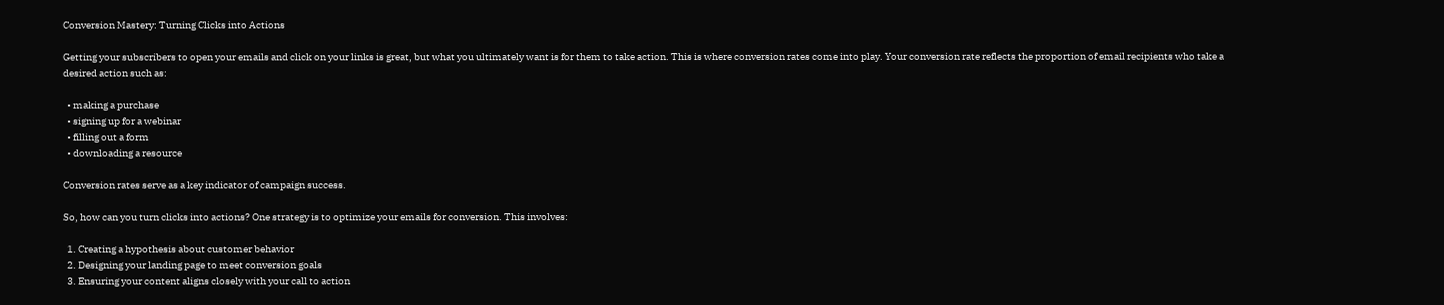Conversion Mastery: Turning Clicks into Actions

Getting your subscribers to open your emails and click on your links is great, but what you ultimately want is for them to take action. This is where conversion rates come into play. Your conversion rate reflects the proportion of email recipients who take a desired action such as:

  • making a purchase
  • signing up for a webinar
  • filling out a form
  • downloading a resource

Conversion rates serve as a key indicator of campaign success.

So, how can you turn clicks into actions? One strategy is to optimize your emails for conversion. This involves:

  1. Creating a hypothesis about customer behavior
  2. Designing your landing page to meet conversion goals
  3. Ensuring your content aligns closely with your call to action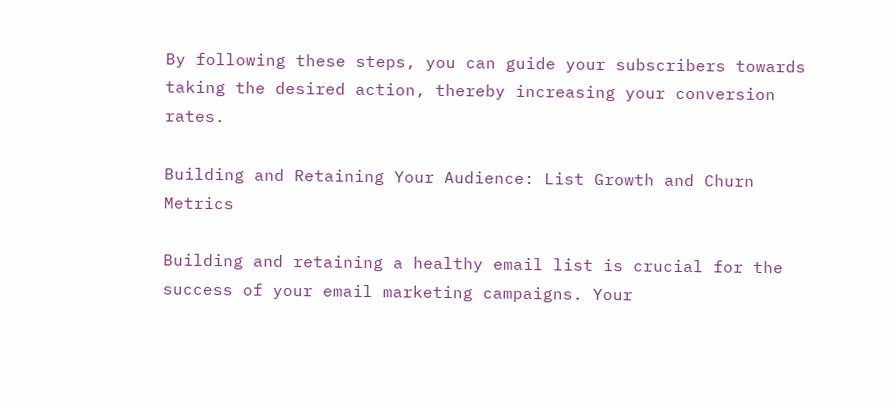By following these steps, you can guide your subscribers towards taking the desired action, thereby increasing your conversion rates.

Building and Retaining Your Audience: List Growth and Churn Metrics

Building and retaining a healthy email list is crucial for the success of your email marketing campaigns. Your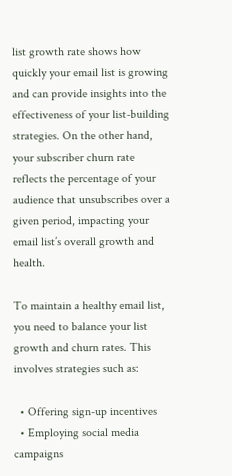list growth rate shows how quickly your email list is growing and can provide insights into the effectiveness of your list-building strategies. On the other hand, your subscriber churn rate reflects the percentage of your audience that unsubscribes over a given period, impacting your email list’s overall growth and health.

To maintain a healthy email list, you need to balance your list growth and churn rates. This involves strategies such as:

  • Offering sign-up incentives
  • Employing social media campaigns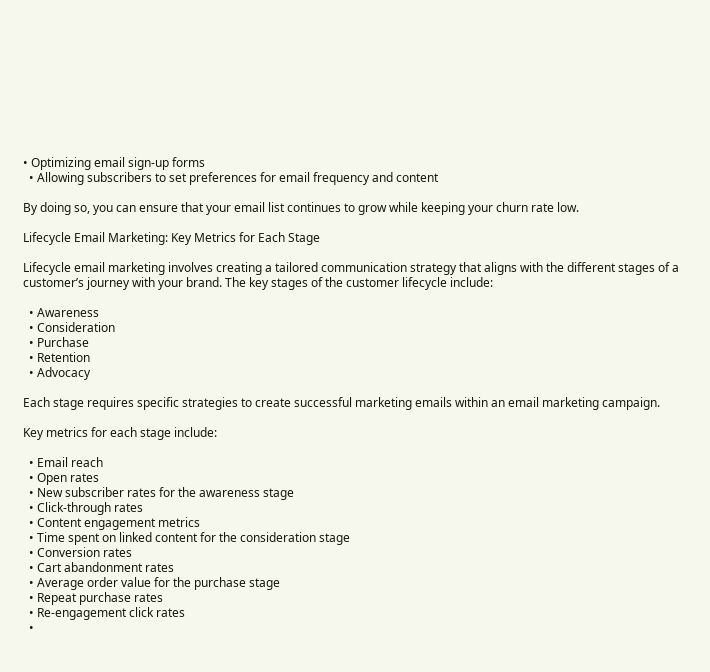• Optimizing email sign-up forms
  • Allowing subscribers to set preferences for email frequency and content

By doing so, you can ensure that your email list continues to grow while keeping your churn rate low.

Lifecycle Email Marketing: Key Metrics for Each Stage

Lifecycle email marketing involves creating a tailored communication strategy that aligns with the different stages of a customer’s journey with your brand. The key stages of the customer lifecycle include:

  • Awareness
  • Consideration
  • Purchase
  • Retention
  • Advocacy

Each stage requires specific strategies to create successful marketing emails within an email marketing campaign.

Key metrics for each stage include:

  • Email reach
  • Open rates
  • New subscriber rates for the awareness stage
  • Click-through rates
  • Content engagement metrics
  • Time spent on linked content for the consideration stage
  • Conversion rates
  • Cart abandonment rates
  • Average order value for the purchase stage
  • Repeat purchase rates
  • Re-engagement click rates
  •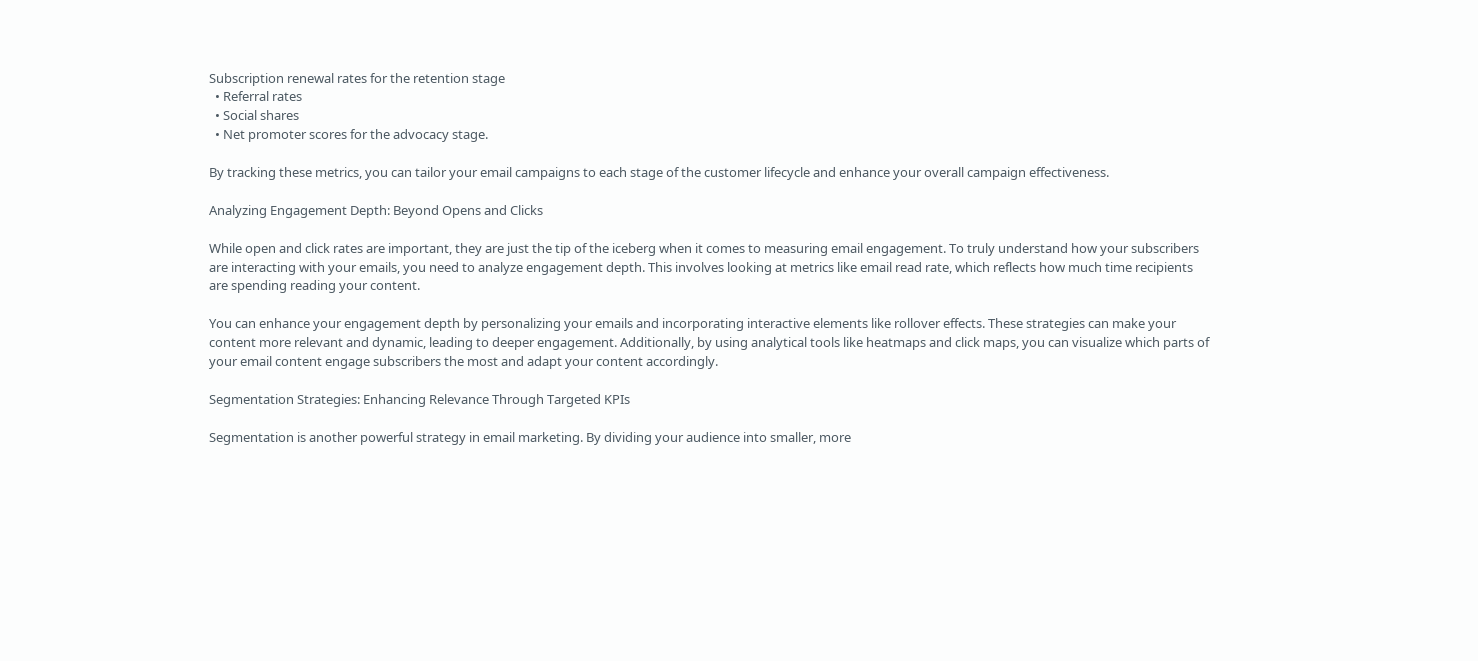Subscription renewal rates for the retention stage
  • Referral rates
  • Social shares
  • Net promoter scores for the advocacy stage.

By tracking these metrics, you can tailor your email campaigns to each stage of the customer lifecycle and enhance your overall campaign effectiveness.

Analyzing Engagement Depth: Beyond Opens and Clicks

While open and click rates are important, they are just the tip of the iceberg when it comes to measuring email engagement. To truly understand how your subscribers are interacting with your emails, you need to analyze engagement depth. This involves looking at metrics like email read rate, which reflects how much time recipients are spending reading your content.

You can enhance your engagement depth by personalizing your emails and incorporating interactive elements like rollover effects. These strategies can make your content more relevant and dynamic, leading to deeper engagement. Additionally, by using analytical tools like heatmaps and click maps, you can visualize which parts of your email content engage subscribers the most and adapt your content accordingly.

Segmentation Strategies: Enhancing Relevance Through Targeted KPIs

Segmentation is another powerful strategy in email marketing. By dividing your audience into smaller, more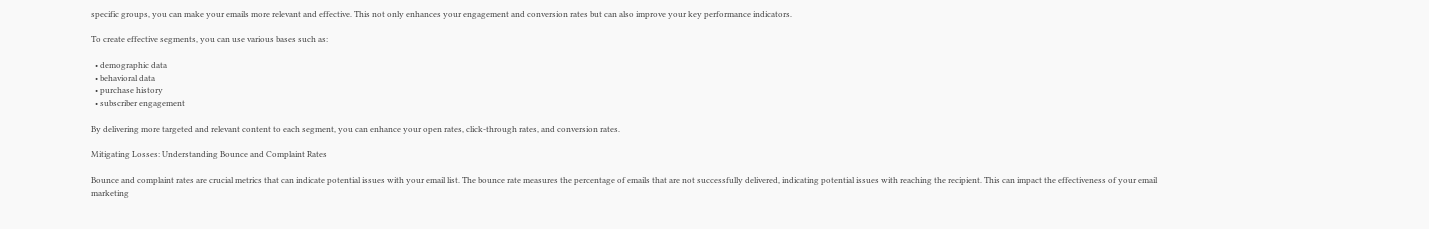specific groups, you can make your emails more relevant and effective. This not only enhances your engagement and conversion rates but can also improve your key performance indicators.

To create effective segments, you can use various bases such as:

  • demographic data
  • behavioral data
  • purchase history
  • subscriber engagement

By delivering more targeted and relevant content to each segment, you can enhance your open rates, click-through rates, and conversion rates.

Mitigating Losses: Understanding Bounce and Complaint Rates

Bounce and complaint rates are crucial metrics that can indicate potential issues with your email list. The bounce rate measures the percentage of emails that are not successfully delivered, indicating potential issues with reaching the recipient. This can impact the effectiveness of your email marketing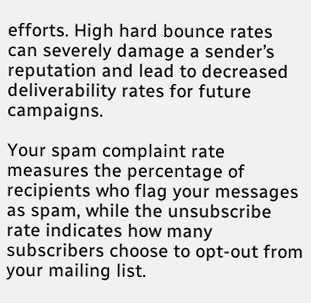efforts. High hard bounce rates can severely damage a sender’s reputation and lead to decreased deliverability rates for future campaigns.

Your spam complaint rate measures the percentage of recipients who flag your messages as spam, while the unsubscribe rate indicates how many subscribers choose to opt-out from your mailing list.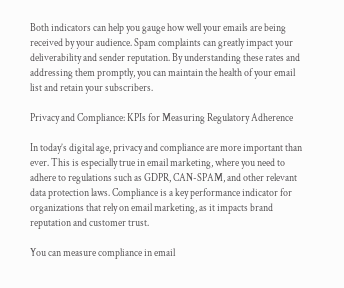Both indicators can help you gauge how well your emails are being received by your audience. Spam complaints can greatly impact your deliverability and sender reputation. By understanding these rates and addressing them promptly, you can maintain the health of your email list and retain your subscribers.

Privacy and Compliance: KPIs for Measuring Regulatory Adherence

In today’s digital age, privacy and compliance are more important than ever. This is especially true in email marketing, where you need to adhere to regulations such as GDPR, CAN-SPAM, and other relevant data protection laws. Compliance is a key performance indicator for organizations that rely on email marketing, as it impacts brand reputation and customer trust.

You can measure compliance in email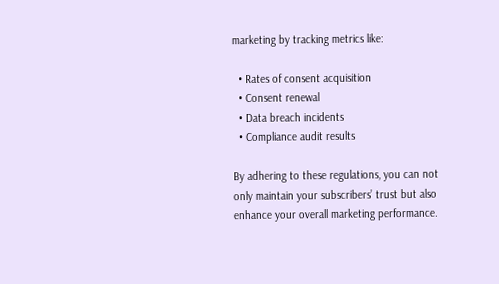marketing by tracking metrics like:

  • Rates of consent acquisition
  • Consent renewal
  • Data breach incidents
  • Compliance audit results

By adhering to these regulations, you can not only maintain your subscribers’ trust but also enhance your overall marketing performance.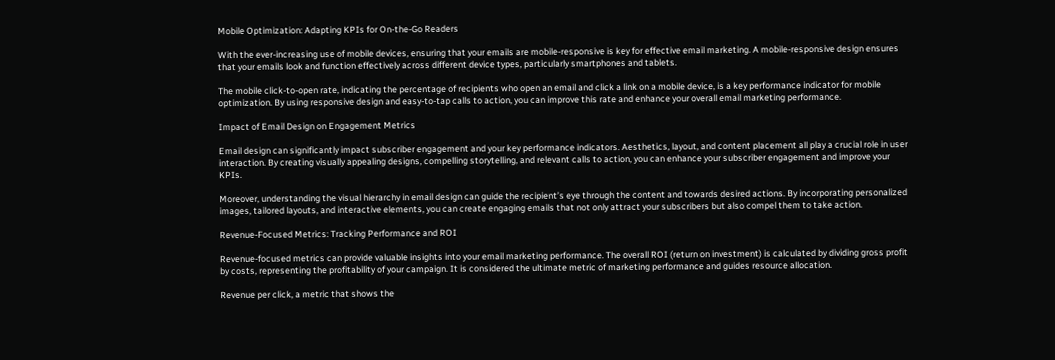Mobile Optimization: Adapting KPIs for On-the-Go Readers

With the ever-increasing use of mobile devices, ensuring that your emails are mobile-responsive is key for effective email marketing. A mobile-responsive design ensures that your emails look and function effectively across different device types, particularly smartphones and tablets.

The mobile click-to-open rate, indicating the percentage of recipients who open an email and click a link on a mobile device, is a key performance indicator for mobile optimization. By using responsive design and easy-to-tap calls to action, you can improve this rate and enhance your overall email marketing performance.

Impact of Email Design on Engagement Metrics

Email design can significantly impact subscriber engagement and your key performance indicators. Aesthetics, layout, and content placement all play a crucial role in user interaction. By creating visually appealing designs, compelling storytelling, and relevant calls to action, you can enhance your subscriber engagement and improve your KPIs.

Moreover, understanding the visual hierarchy in email design can guide the recipient’s eye through the content and towards desired actions. By incorporating personalized images, tailored layouts, and interactive elements, you can create engaging emails that not only attract your subscribers but also compel them to take action.

Revenue-Focused Metrics: Tracking Performance and ROI

Revenue-focused metrics can provide valuable insights into your email marketing performance. The overall ROI (return on investment) is calculated by dividing gross profit by costs, representing the profitability of your campaign. It is considered the ultimate metric of marketing performance and guides resource allocation.

Revenue per click, a metric that shows the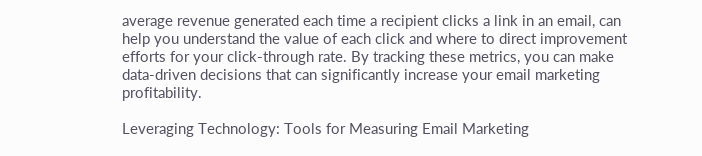average revenue generated each time a recipient clicks a link in an email, can help you understand the value of each click and where to direct improvement efforts for your click-through rate. By tracking these metrics, you can make data-driven decisions that can significantly increase your email marketing profitability.

Leveraging Technology: Tools for Measuring Email Marketing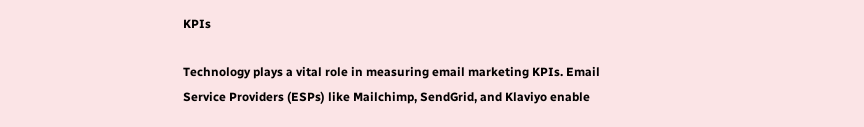KPIs

Technology plays a vital role in measuring email marketing KPIs. Email Service Providers (ESPs) like Mailchimp, SendGrid, and Klaviyo enable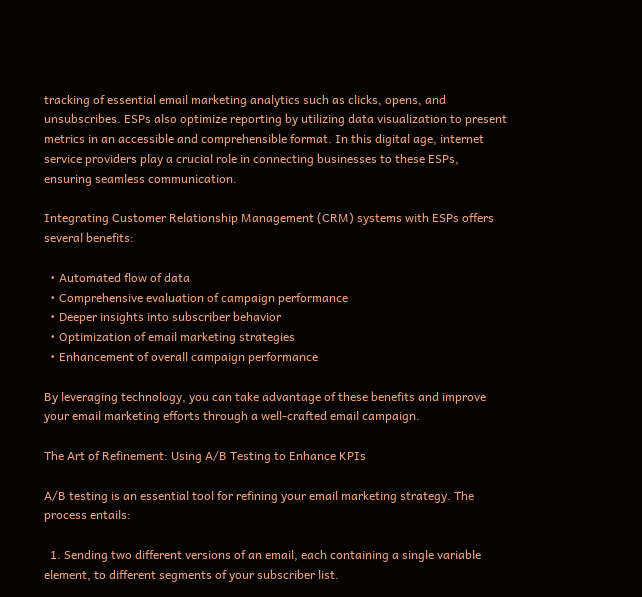tracking of essential email marketing analytics such as clicks, opens, and unsubscribes. ESPs also optimize reporting by utilizing data visualization to present metrics in an accessible and comprehensible format. In this digital age, internet service providers play a crucial role in connecting businesses to these ESPs, ensuring seamless communication.

Integrating Customer Relationship Management (CRM) systems with ESPs offers several benefits:

  • Automated flow of data
  • Comprehensive evaluation of campaign performance
  • Deeper insights into subscriber behavior
  • Optimization of email marketing strategies
  • Enhancement of overall campaign performance

By leveraging technology, you can take advantage of these benefits and improve your email marketing efforts through a well-crafted email campaign.

The Art of Refinement: Using A/B Testing to Enhance KPIs

A/B testing is an essential tool for refining your email marketing strategy. The process entails:

  1. Sending two different versions of an email, each containing a single variable element, to different segments of your subscriber list.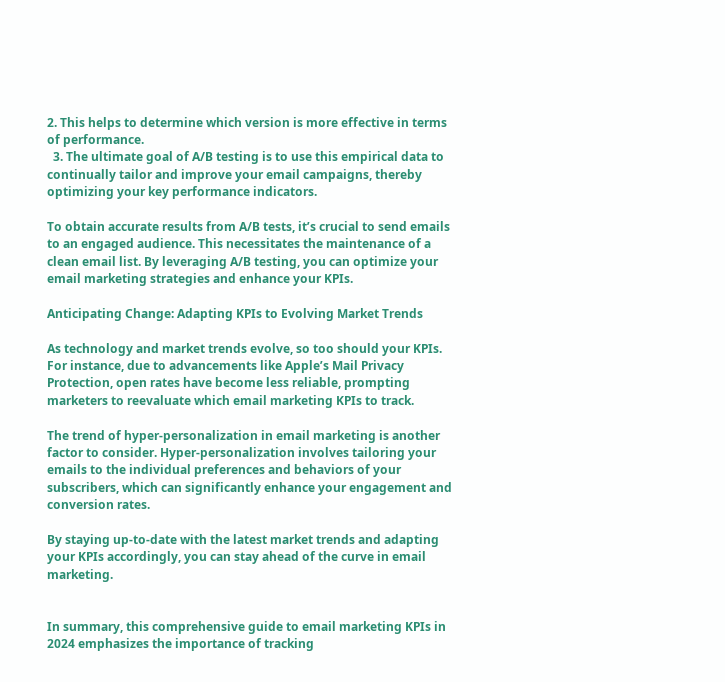2. This helps to determine which version is more effective in terms of performance.
  3. The ultimate goal of A/B testing is to use this empirical data to continually tailor and improve your email campaigns, thereby optimizing your key performance indicators.

To obtain accurate results from A/B tests, it’s crucial to send emails to an engaged audience. This necessitates the maintenance of a clean email list. By leveraging A/B testing, you can optimize your email marketing strategies and enhance your KPIs.

Anticipating Change: Adapting KPIs to Evolving Market Trends

As technology and market trends evolve, so too should your KPIs. For instance, due to advancements like Apple’s Mail Privacy Protection, open rates have become less reliable, prompting marketers to reevaluate which email marketing KPIs to track.

The trend of hyper-personalization in email marketing is another factor to consider. Hyper-personalization involves tailoring your emails to the individual preferences and behaviors of your subscribers, which can significantly enhance your engagement and conversion rates.

By staying up-to-date with the latest market trends and adapting your KPIs accordingly, you can stay ahead of the curve in email marketing.


In summary, this comprehensive guide to email marketing KPIs in 2024 emphasizes the importance of tracking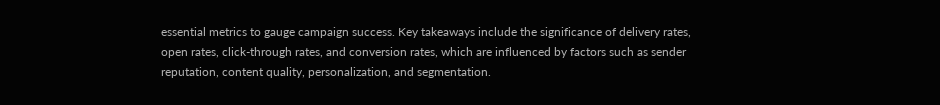essential metrics to gauge campaign success. Key takeaways include the significance of delivery rates, open rates, click-through rates, and conversion rates, which are influenced by factors such as sender reputation, content quality, personalization, and segmentation.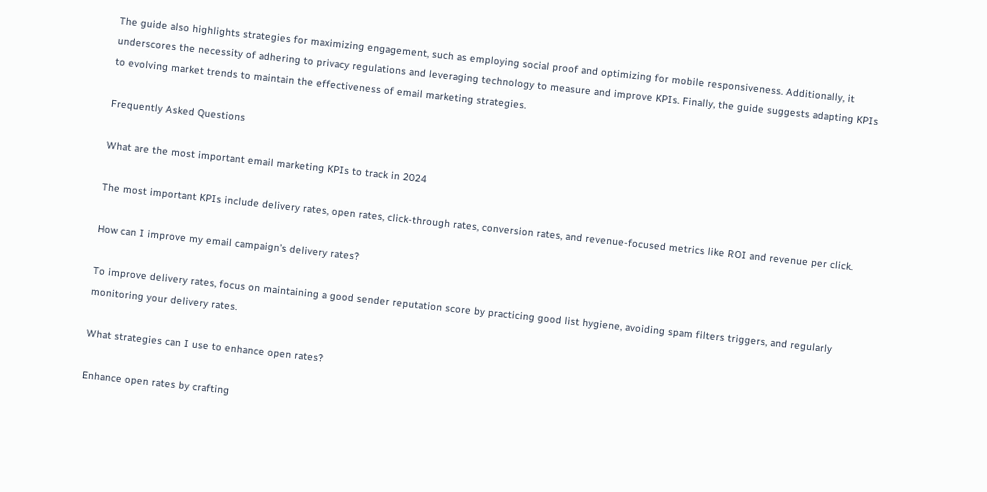The guide also highlights strategies for maximizing engagement, such as employing social proof and optimizing for mobile responsiveness. Additionally, it underscores the necessity of adhering to privacy regulations and leveraging technology to measure and improve KPIs. Finally, the guide suggests adapting KPIs to evolving market trends to maintain the effectiveness of email marketing strategies.

Frequently Asked Questions

What are the most important email marketing KPIs to track in 2024

The most important KPIs include delivery rates, open rates, click-through rates, conversion rates, and revenue-focused metrics like ROI and revenue per click.

How can I improve my email campaign’s delivery rates?

To improve delivery rates, focus on maintaining a good sender reputation score by practicing good list hygiene, avoiding spam filters triggers, and regularly monitoring your delivery rates.

What strategies can I use to enhance open rates?

Enhance open rates by crafting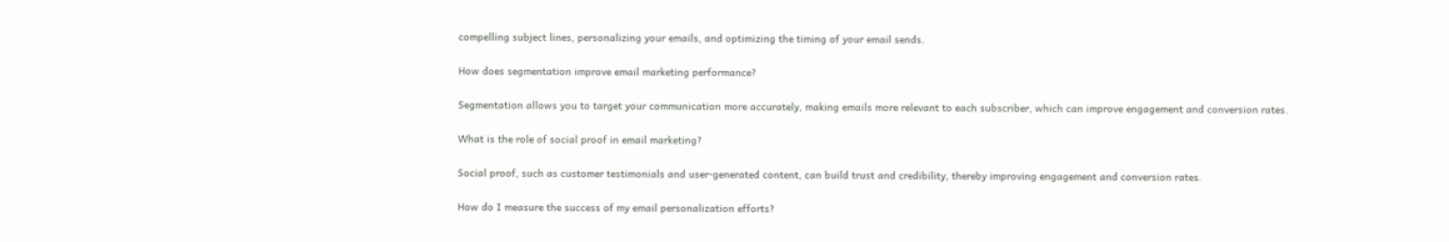compelling subject lines, personalizing your emails, and optimizing the timing of your email sends.

How does segmentation improve email marketing performance?

Segmentation allows you to target your communication more accurately, making emails more relevant to each subscriber, which can improve engagement and conversion rates.

What is the role of social proof in email marketing?

Social proof, such as customer testimonials and user-generated content, can build trust and credibility, thereby improving engagement and conversion rates.

How do I measure the success of my email personalization efforts?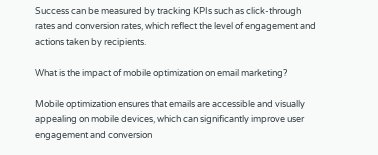Success can be measured by tracking KPIs such as click-through rates and conversion rates, which reflect the level of engagement and actions taken by recipients.

What is the impact of mobile optimization on email marketing?

Mobile optimization ensures that emails are accessible and visually appealing on mobile devices, which can significantly improve user engagement and conversion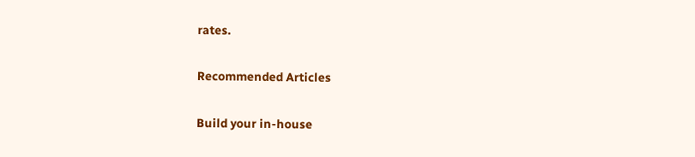rates.

Recommended Articles

Build your in-house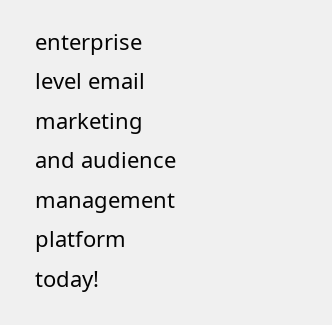enterprise level email marketing and audience management platform today!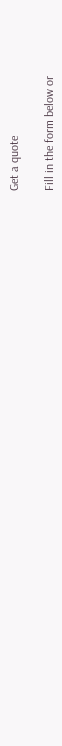Get a quote

Fill in the form below or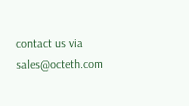contact us via sales@octeth.com